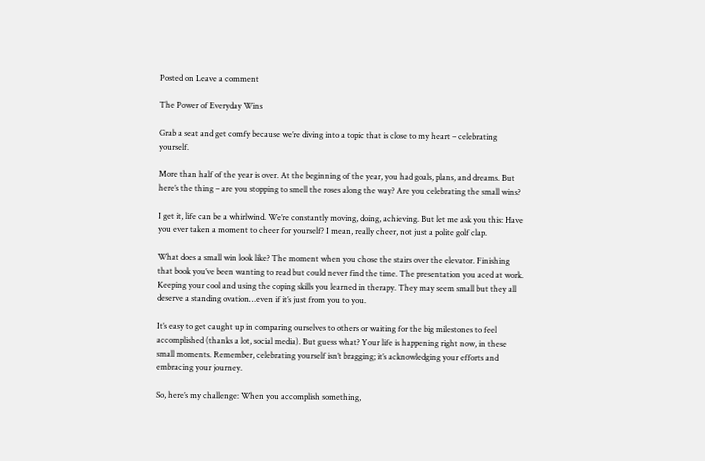Posted on Leave a comment

The Power of Everyday Wins

Grab a seat and get comfy because we’re diving into a topic that is close to my heart – celebrating yourself.

More than half of the year is over. At the beginning of the year, you had goals, plans, and dreams. But here’s the thing – are you stopping to smell the roses along the way? Are you celebrating the small wins?

I get it, life can be a whirlwind. We’re constantly moving, doing, achieving. But let me ask you this: Have you ever taken a moment to cheer for yourself? I mean, really cheer, not just a polite golf clap.

What does a small win look like? The moment when you chose the stairs over the elevator. Finishing that book you’ve been wanting to read but could never find the time. The presentation you aced at work. Keeping your cool and using the coping skills you learned in therapy. They may seem small but they all deserve a standing ovation…even if it’s just from you to you.

It’s easy to get caught up in comparing ourselves to others or waiting for the big milestones to feel accomplished (thanks a lot, social media). But guess what? Your life is happening right now, in these small moments. Remember, celebrating yourself isn’t bragging; it’s acknowledging your efforts and embracing your journey.

So, here’s my challenge: When you accomplish something,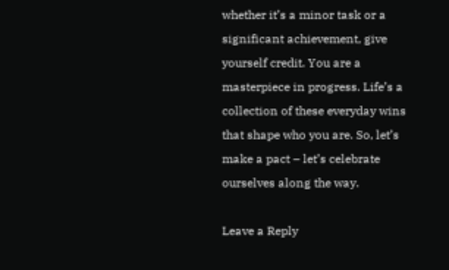whether it’s a minor task or a significant achievement, give yourself credit. You are a masterpiece in progress. Life’s a collection of these everyday wins that shape who you are. So, let’s make a pact – let’s celebrate ourselves along the way.

Leave a Reply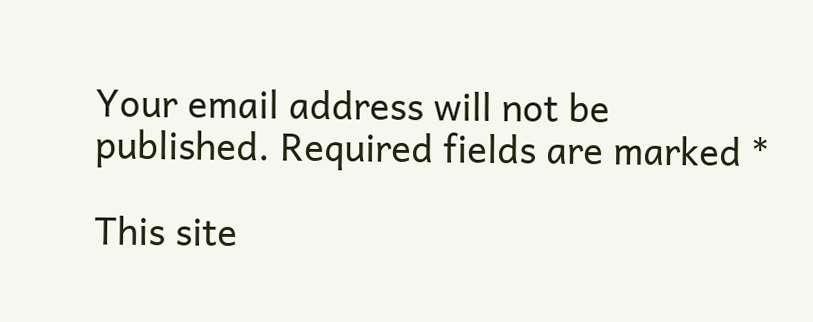Your email address will not be published. Required fields are marked *

This site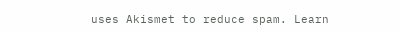uses Akismet to reduce spam. Learn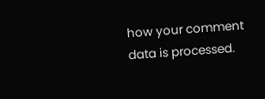how your comment data is processed.